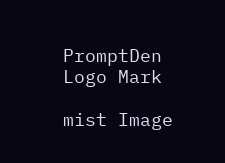PromptDen Logo Mark

mist Image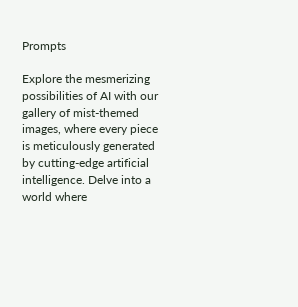Prompts

Explore the mesmerizing possibilities of AI with our gallery of mist-themed images, where every piece is meticulously generated by cutting-edge artificial intelligence. Delve into a world where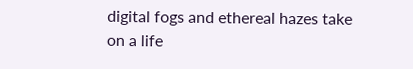digital fogs and ethereal hazes take on a life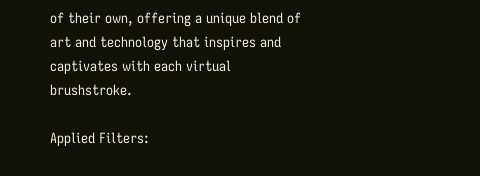of their own, offering a unique blend of art and technology that inspires and captivates with each virtual brushstroke.

Applied Filters: